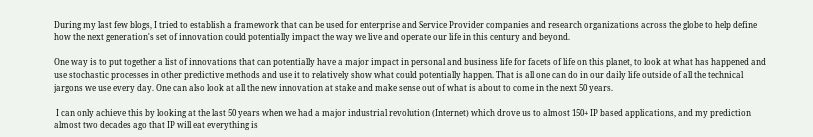During my last few blogs, I tried to establish a framework that can be used for enterprise and Service Provider companies and research organizations across the globe to help define how the next generation's set of innovation could potentially impact the way we live and operate our life in this century and beyond.

One way is to put together a list of innovations that can potentially have a major impact in personal and business life for facets of life on this planet, to look at what has happened and use stochastic processes in other predictive methods and use it to relatively show what could potentially happen. That is all one can do in our daily life outside of all the technical jargons we use every day. One can also look at all the new innovation at stake and make sense out of what is about to come in the next 50 years.

 I can only achieve this by looking at the last 50 years when we had a major industrial revolution (Internet) which drove us to almost 150+ IP based applications, and my prediction almost two decades ago that IP will eat everything is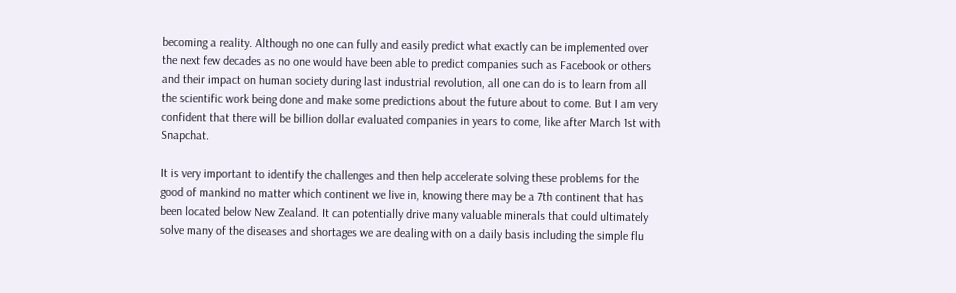becoming a reality. Although no one can fully and easily predict what exactly can be implemented over the next few decades as no one would have been able to predict companies such as Facebook or others and their impact on human society during last industrial revolution, all one can do is to learn from all the scientific work being done and make some predictions about the future about to come. But I am very confident that there will be billion dollar evaluated companies in years to come, like after March 1st with Snapchat.

It is very important to identify the challenges and then help accelerate solving these problems for the good of mankind no matter which continent we live in, knowing there may be a 7th continent that has been located below New Zealand. It can potentially drive many valuable minerals that could ultimately solve many of the diseases and shortages we are dealing with on a daily basis including the simple flu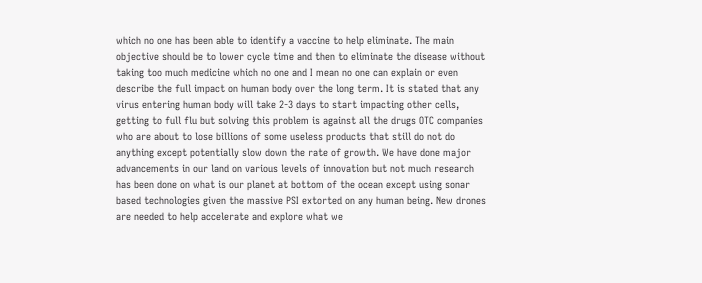which no one has been able to identify a vaccine to help eliminate. The main objective should be to lower cycle time and then to eliminate the disease without taking too much medicine which no one and I mean no one can explain or even describe the full impact on human body over the long term. It is stated that any virus entering human body will take 2-3 days to start impacting other cells, getting to full flu but solving this problem is against all the drugs OTC companies who are about to lose billions of some useless products that still do not do anything except potentially slow down the rate of growth. We have done major advancements in our land on various levels of innovation but not much research has been done on what is our planet at bottom of the ocean except using sonar based technologies given the massive PSI extorted on any human being. New drones are needed to help accelerate and explore what we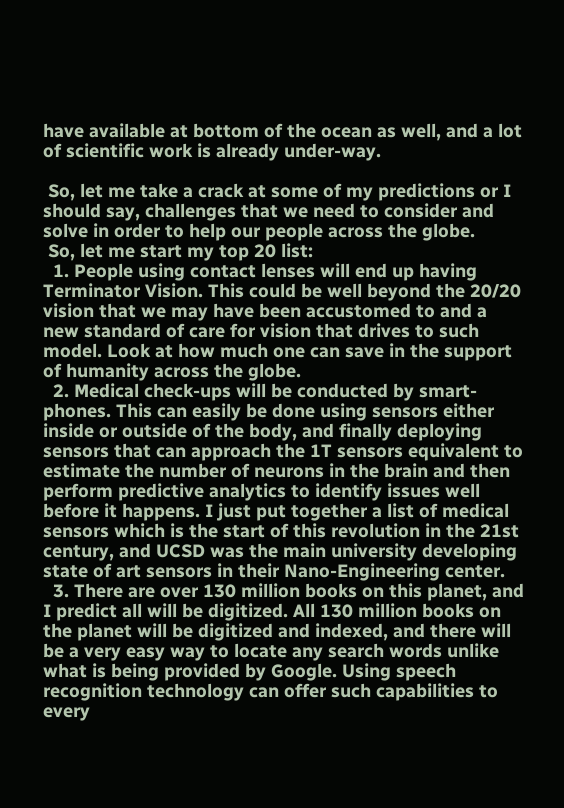have available at bottom of the ocean as well, and a lot of scientific work is already under-way.

 So, let me take a crack at some of my predictions or I should say, challenges that we need to consider and solve in order to help our people across the globe.
 So, let me start my top 20 list:
  1. People using contact lenses will end up having Terminator Vision. This could be well beyond the 20/20 vision that we may have been accustomed to and a new standard of care for vision that drives to such model. Look at how much one can save in the support of humanity across the globe.
  2. Medical check-ups will be conducted by smart-phones. This can easily be done using sensors either inside or outside of the body, and finally deploying sensors that can approach the 1T sensors equivalent to estimate the number of neurons in the brain and then perform predictive analytics to identify issues well before it happens. I just put together a list of medical sensors which is the start of this revolution in the 21st century, and UCSD was the main university developing state of art sensors in their Nano-Engineering center.
  3. There are over 130 million books on this planet, and I predict all will be digitized. All 130 million books on the planet will be digitized and indexed, and there will be a very easy way to locate any search words unlike what is being provided by Google. Using speech recognition technology can offer such capabilities to every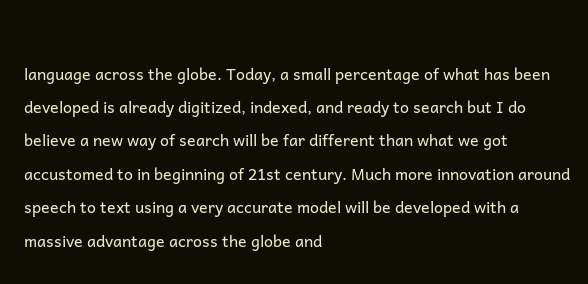language across the globe. Today, a small percentage of what has been developed is already digitized, indexed, and ready to search but I do believe a new way of search will be far different than what we got accustomed to in beginning of 21st century. Much more innovation around speech to text using a very accurate model will be developed with a massive advantage across the globe and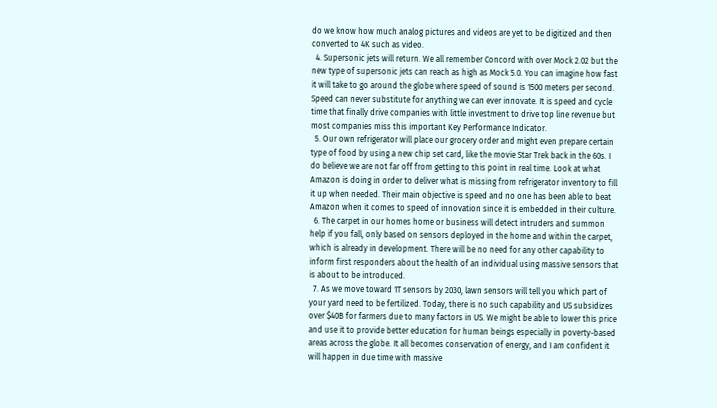do we know how much analog pictures and videos are yet to be digitized and then converted to 4K such as video.
  4. Supersonic jets will return. We all remember Concord with over Mock 2.02 but the new type of supersonic jets can reach as high as Mock 5.0. You can imagine how fast it will take to go around the globe where speed of sound is 1500 meters per second. Speed can never substitute for anything we can ever innovate. It is speed and cycle time that finally drive companies with little investment to drive top line revenue but most companies miss this important Key Performance Indicator.
  5. Our own refrigerator will place our grocery order and might even prepare certain type of food by using a new chip set card, like the movie Star Trek back in the 60s. I do believe we are not far off from getting to this point in real time. Look at what Amazon is doing in order to deliver what is missing from refrigerator inventory to fill it up when needed. Their main objective is speed and no one has been able to beat Amazon when it comes to speed of innovation since it is embedded in their culture.
  6. The carpet in our homes home or business will detect intruders and summon help if you fall, only based on sensors deployed in the home and within the carpet, which is already in development. There will be no need for any other capability to inform first responders about the health of an individual using massive sensors that is about to be introduced.
  7. As we move toward 1T sensors by 2030, lawn sensors will tell you which part of your yard need to be fertilized. Today, there is no such capability and US subsidizes over $40B for farmers due to many factors in US. We might be able to lower this price and use it to provide better education for human beings especially in poverty-based areas across the globe. It all becomes conservation of energy, and I am confident it will happen in due time with massive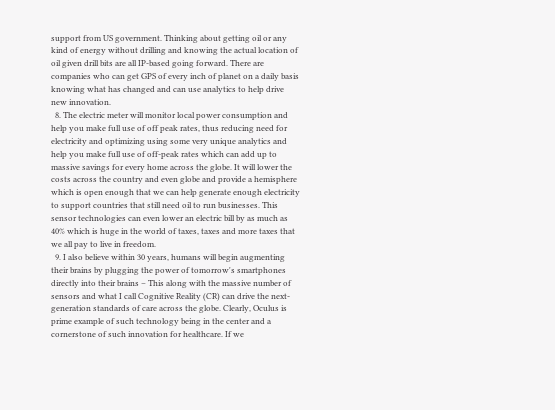support from US government. Thinking about getting oil or any kind of energy without drilling and knowing the actual location of oil given drill bits are all IP-based going forward. There are companies who can get GPS of every inch of planet on a daily basis knowing what has changed and can use analytics to help drive new innovation.
  8. The electric meter will monitor local power consumption and help you make full use of off peak rates, thus reducing need for electricity and optimizing using some very unique analytics and help you make full use of off-peak rates which can add up to massive savings for every home across the globe. It will lower the costs across the country and even globe and provide a hemisphere which is open enough that we can help generate enough electricity to support countries that still need oil to run businesses. This sensor technologies can even lower an electric bill by as much as 40% which is huge in the world of taxes, taxes and more taxes that we all pay to live in freedom.
  9. I also believe within 30 years, humans will begin augmenting their brains by plugging the power of tomorrow's smartphones directly into their brains – This along with the massive number of sensors and what I call Cognitive Reality (CR) can drive the next-generation standards of care across the globe. Clearly, Oculus is prime example of such technology being in the center and a cornerstone of such innovation for healthcare. If we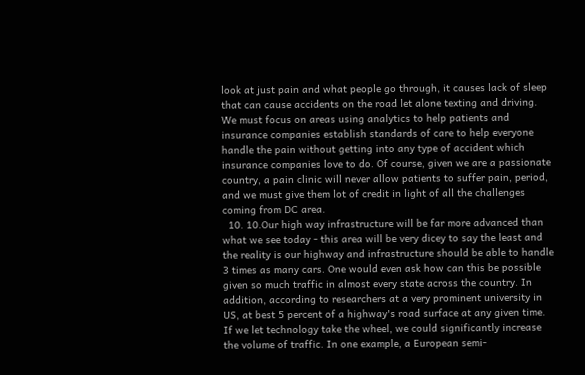look at just pain and what people go through, it causes lack of sleep that can cause accidents on the road let alone texting and driving. We must focus on areas using analytics to help patients and insurance companies establish standards of care to help everyone handle the pain without getting into any type of accident which insurance companies love to do. Of course, given we are a passionate country, a pain clinic will never allow patients to suffer pain, period, and we must give them lot of credit in light of all the challenges coming from DC area.
  10. 10.Our high way infrastructure will be far more advanced than what we see today - this area will be very dicey to say the least and the reality is our highway and infrastructure should be able to handle 3 times as many cars. One would even ask how can this be possible given so much traffic in almost every state across the country. In addition, according to researchers at a very prominent university in US, at best 5 percent of a highway's road surface at any given time. If we let technology take the wheel, we could significantly increase the volume of traffic. In one example, a European semi-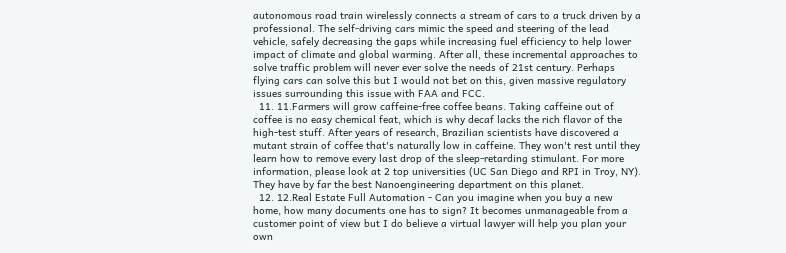autonomous road train wirelessly connects a stream of cars to a truck driven by a professional. The self-driving cars mimic the speed and steering of the lead vehicle, safely decreasing the gaps while increasing fuel efficiency to help lower impact of climate and global warming. After all, these incremental approaches to solve traffic problem will never ever solve the needs of 21st century. Perhaps flying cars can solve this but I would not bet on this, given massive regulatory issues surrounding this issue with FAA and FCC.
  11. 11.Farmers will grow caffeine-free coffee beans. Taking caffeine out of coffee is no easy chemical feat, which is why decaf lacks the rich flavor of the high-test stuff. After years of research, Brazilian scientists have discovered a mutant strain of coffee that's naturally low in caffeine. They won't rest until they learn how to remove every last drop of the sleep-retarding stimulant. For more information, please look at 2 top universities (UC San Diego and RPI in Troy, NY). They have by far the best Nanoengineering department on this planet.
  12. 12.Real Estate Full Automation - Can you imagine when you buy a new home, how many documents one has to sign? It becomes unmanageable from a customer point of view but I do believe a virtual lawyer will help you plan your own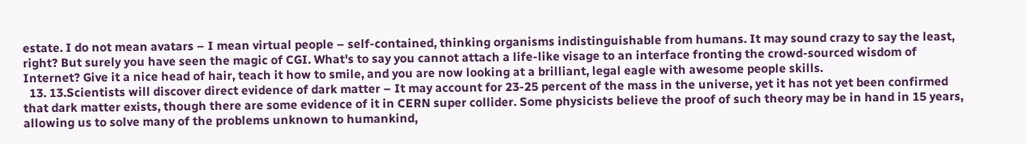estate. I do not mean avatars – I mean virtual people – self-contained, thinking organisms indistinguishable from humans. It may sound crazy to say the least, right? But surely you have seen the magic of CGI. What's to say you cannot attach a life-like visage to an interface fronting the crowd-sourced wisdom of Internet? Give it a nice head of hair, teach it how to smile, and you are now looking at a brilliant, legal eagle with awesome people skills.
  13. 13.Scientists will discover direct evidence of dark matter – It may account for 23-25 percent of the mass in the universe, yet it has not yet been confirmed that dark matter exists, though there are some evidence of it in CERN super collider. Some physicists believe the proof of such theory may be in hand in 15 years, allowing us to solve many of the problems unknown to humankind,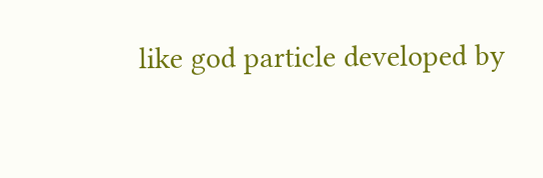like god particle developed by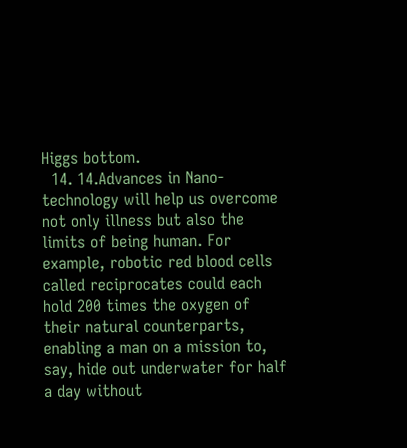Higgs bottom.
  14. 14.Advances in Nano-technology will help us overcome not only illness but also the limits of being human. For example, robotic red blood cells called reciprocates could each hold 200 times the oxygen of their natural counterparts, enabling a man on a mission to, say, hide out underwater for half a day without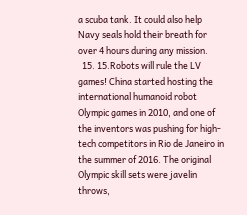a scuba tank. It could also help Navy seals hold their breath for over 4 hours during any mission.
  15. 15.Robots will rule the LV games! China started hosting the international humanoid robot Olympic games in 2010, and one of the inventors was pushing for high-tech competitors in Rio de Janeiro in the summer of 2016. The original Olympic skill sets were javelin throws,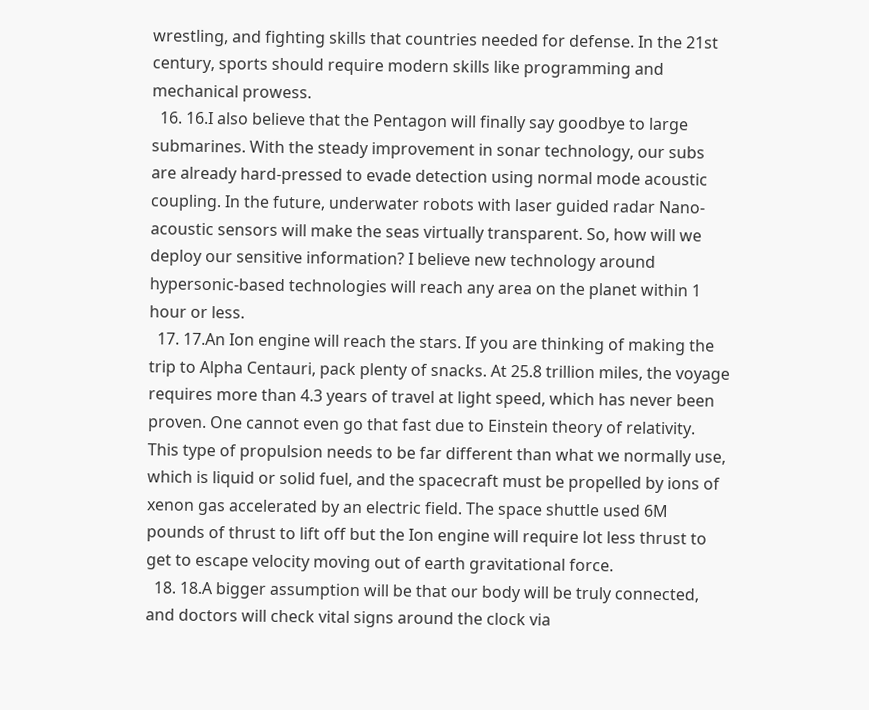wrestling, and fighting skills that countries needed for defense. In the 21st century, sports should require modern skills like programming and mechanical prowess.
  16. 16.I also believe that the Pentagon will finally say goodbye to large submarines. With the steady improvement in sonar technology, our subs are already hard-pressed to evade detection using normal mode acoustic coupling. In the future, underwater robots with laser guided radar Nano-acoustic sensors will make the seas virtually transparent. So, how will we deploy our sensitive information? I believe new technology around hypersonic-based technologies will reach any area on the planet within 1 hour or less.
  17. 17.An Ion engine will reach the stars. If you are thinking of making the trip to Alpha Centauri, pack plenty of snacks. At 25.8 trillion miles, the voyage requires more than 4.3 years of travel at light speed, which has never been proven. One cannot even go that fast due to Einstein theory of relativity. This type of propulsion needs to be far different than what we normally use, which is liquid or solid fuel, and the spacecraft must be propelled by ions of xenon gas accelerated by an electric field. The space shuttle used 6M pounds of thrust to lift off but the Ion engine will require lot less thrust to get to escape velocity moving out of earth gravitational force.
  18. 18.A bigger assumption will be that our body will be truly connected, and doctors will check vital signs around the clock via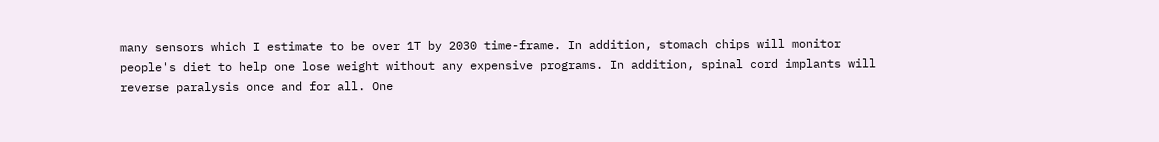many sensors which I estimate to be over 1T by 2030 time-frame. In addition, stomach chips will monitor people's diet to help one lose weight without any expensive programs. In addition, spinal cord implants will reverse paralysis once and for all. One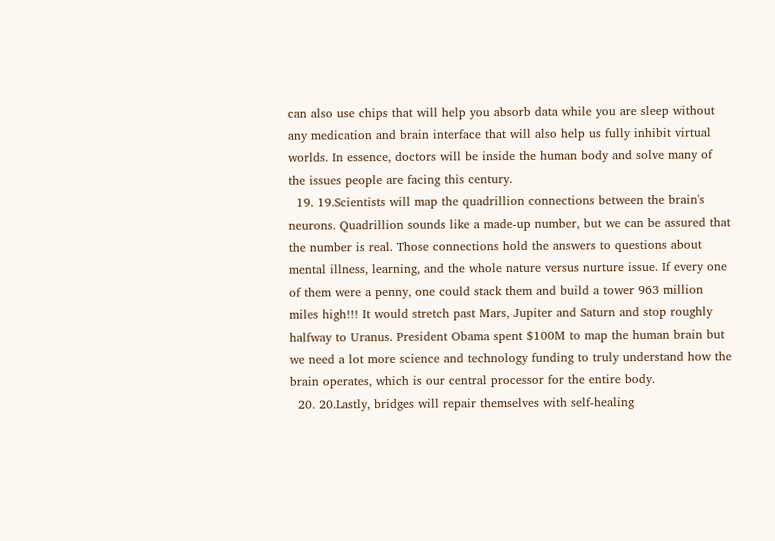can also use chips that will help you absorb data while you are sleep without any medication and brain interface that will also help us fully inhibit virtual worlds. In essence, doctors will be inside the human body and solve many of the issues people are facing this century.
  19. 19.Scientists will map the quadrillion connections between the brain's neurons. Quadrillion sounds like a made-up number, but we can be assured that the number is real. Those connections hold the answers to questions about mental illness, learning, and the whole nature versus nurture issue. If every one of them were a penny, one could stack them and build a tower 963 million miles high!!! It would stretch past Mars, Jupiter and Saturn and stop roughly halfway to Uranus. President Obama spent $100M to map the human brain but we need a lot more science and technology funding to truly understand how the brain operates, which is our central processor for the entire body.
  20. 20.Lastly, bridges will repair themselves with self-healing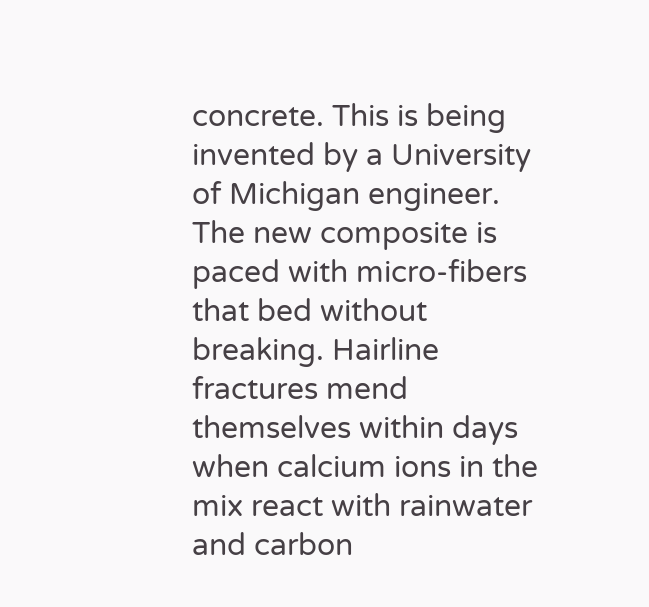concrete. This is being invented by a University of Michigan engineer. The new composite is paced with micro-fibers that bed without breaking. Hairline fractures mend themselves within days when calcium ions in the mix react with rainwater and carbon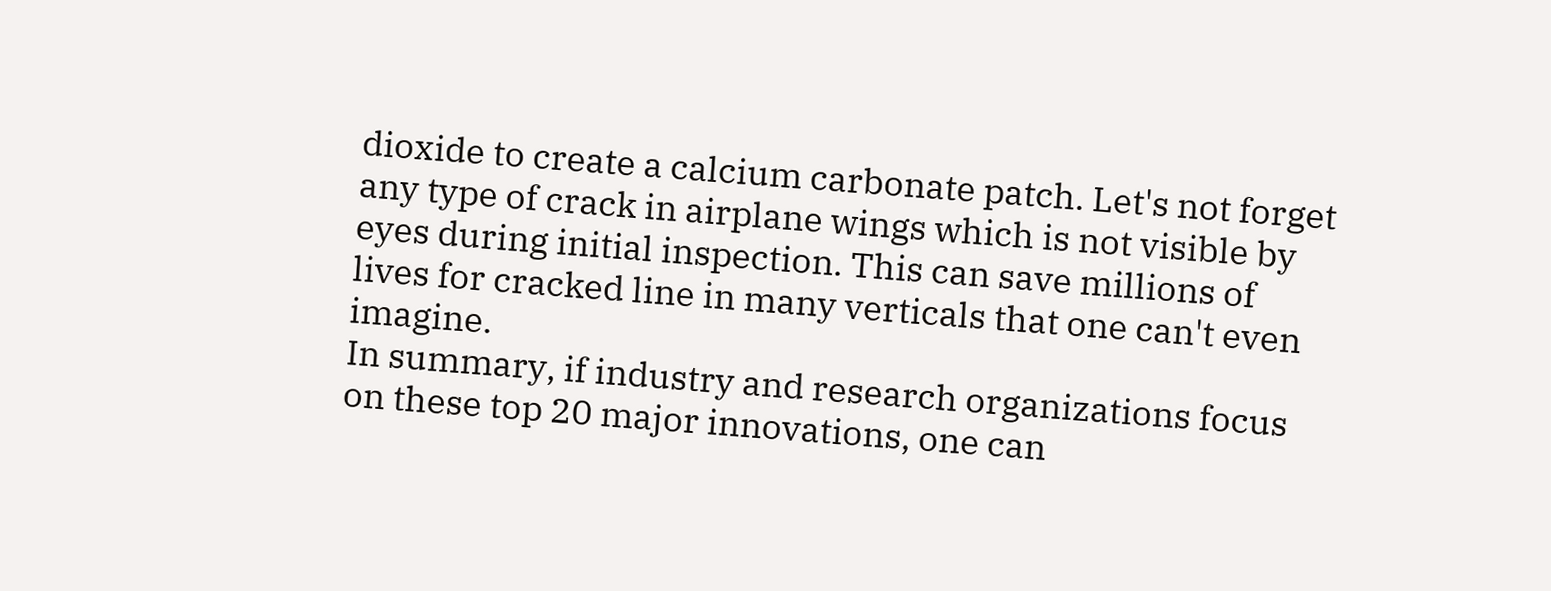dioxide to create a calcium carbonate patch. Let's not forget any type of crack in airplane wings which is not visible by eyes during initial inspection. This can save millions of lives for cracked line in many verticals that one can't even imagine.
In summary, if industry and research organizations focus on these top 20 major innovations, one can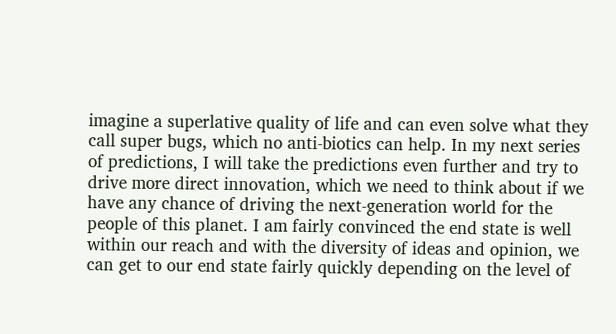imagine a superlative quality of life and can even solve what they call super bugs, which no anti-biotics can help. In my next series of predictions, I will take the predictions even further and try to drive more direct innovation, which we need to think about if we have any chance of driving the next-generation world for the people of this planet. I am fairly convinced the end state is well within our reach and with the diversity of ideas and opinion, we can get to our end state fairly quickly depending on the level of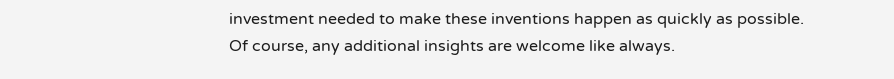investment needed to make these inventions happen as quickly as possible.
Of course, any additional insights are welcome like always.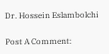Dr. Hossein Eslambolchi

Post A Comment: